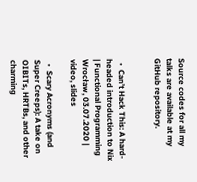Source codes for all my talks are available at my GitHub repository.


  •  Can’t Hack This: A hard-headed introduction to Nix | Functional Programming Wrocław, 03.07.2020 | video, slides

  •  Scary Acronyms (and Super Creeps): A take on OIBITs, HRTBs, and other charming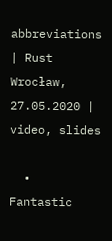abbreviations | Rust Wrocław, 27.05.2020 | video, slides

  •  Fantastic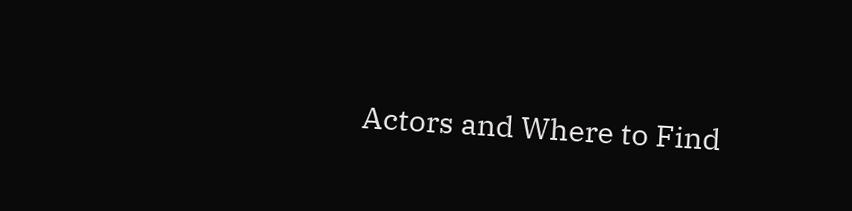Actors and Where to Find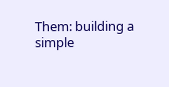Them: building a simple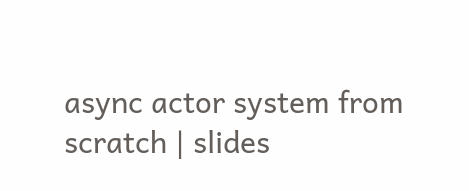async actor system from scratch | slides